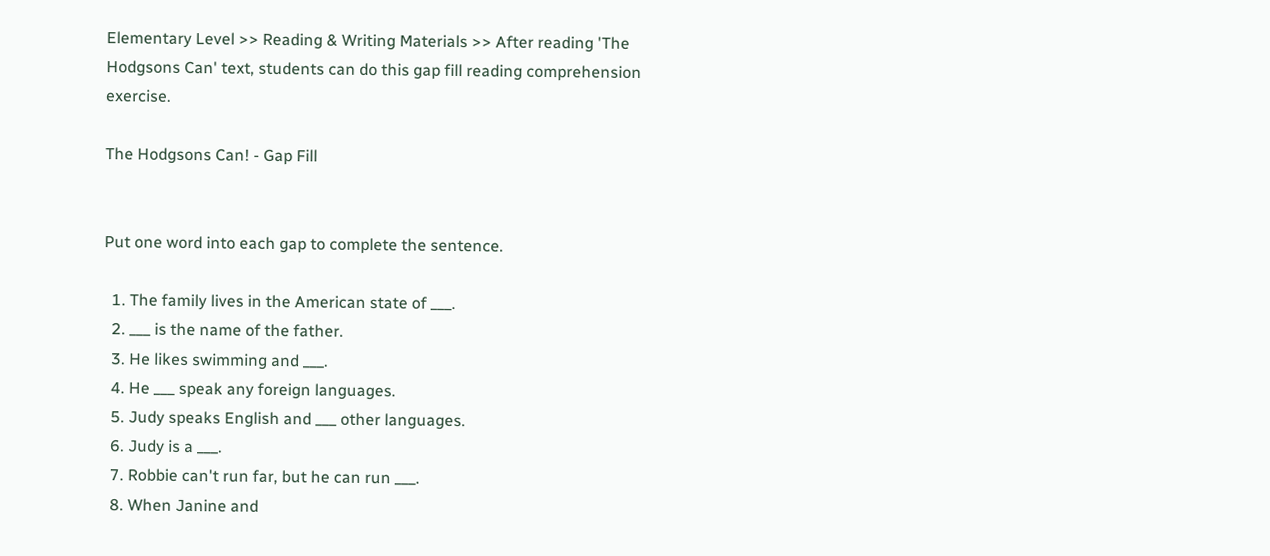Elementary Level >> Reading & Writing Materials >> After reading 'The Hodgsons Can' text, students can do this gap fill reading comprehension exercise.

The Hodgsons Can! - Gap Fill


Put one word into each gap to complete the sentence.

  1. The family lives in the American state of ___.
  2. ___ is the name of the father.
  3. He likes swimming and ___.
  4. He ___ speak any foreign languages.
  5. Judy speaks English and ___ other languages.
  6. Judy is a ___.
  7. Robbie can't run far, but he can run ___.
  8. When Janine and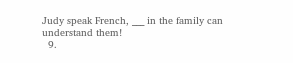Judy speak French, ___ in the family can understand them!
  9.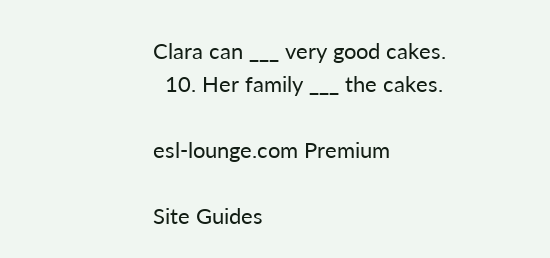Clara can ___ very good cakes.
  10. Her family ___ the cakes.

esl-lounge.com Premium

Site Guides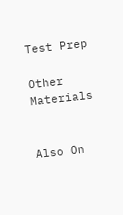Test Prep

Other Materials


Also On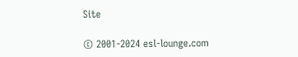Site

© 2001-2024 esl-lounge.com